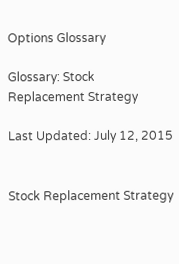Options Glossary

Glossary: Stock Replacement Strategy

Last Updated: July 12, 2015


Stock Replacement Strategy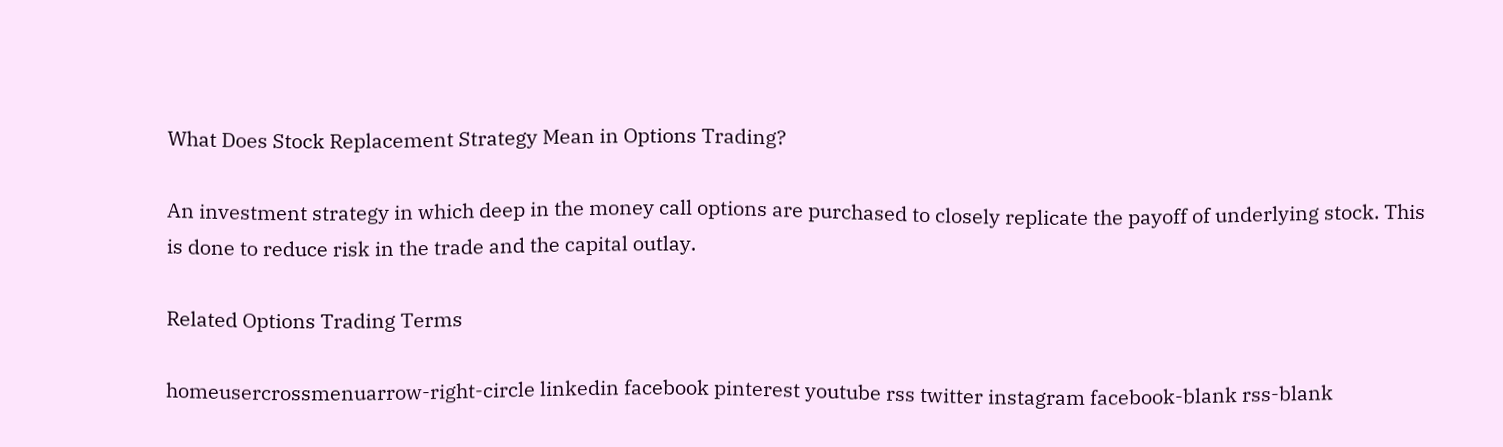What Does Stock Replacement Strategy Mean in Options Trading?

An investment strategy in which deep in the money call options are purchased to closely replicate the payoff of underlying stock. This is done to reduce risk in the trade and the capital outlay.

Related Options Trading Terms

homeusercrossmenuarrow-right-circle linkedin facebook pinterest youtube rss twitter instagram facebook-blank rss-blank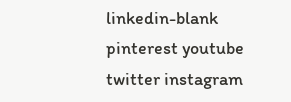linkedin-blank pinterest youtube twitter instagram